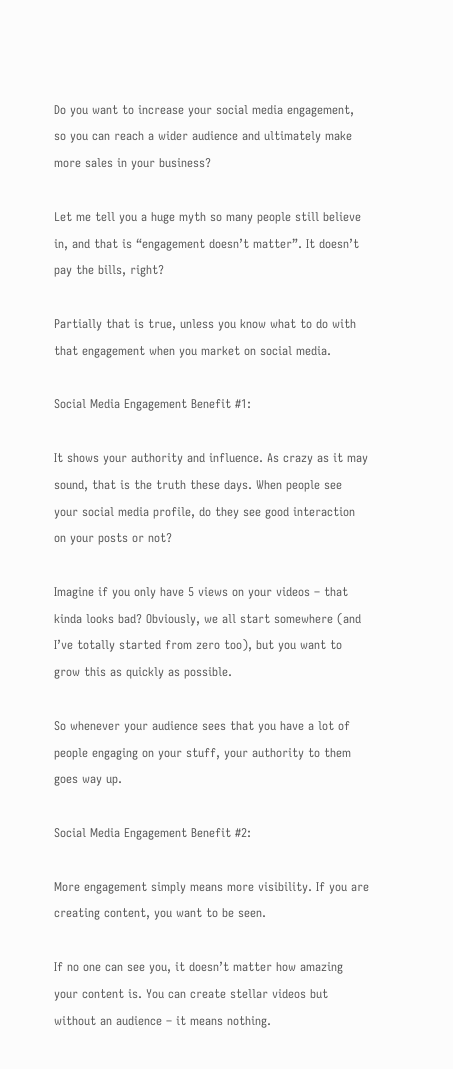Do you want to increase your social media engagement, so you can reach a wider audience and ultimately make more sales in your business?

Let me tell you a huge myth so many people still believe in, and that is “engagement doesn’t matter”. It doesn’t pay the bills, right?

Partially that is true, unless you know what to do with that engagement when you market on social media.

Social Media Engagement Benefit #1:

It shows your authority and influence. As crazy as it may sound, that is the truth these days. When people see your social media profile, do they see good interaction on your posts or not?

Imagine if you only have 5 views on your videos – that kinda looks bad? Obviously, we all start somewhere (and I’ve totally started from zero too), but you want to grow this as quickly as possible.

So whenever your audience sees that you have a lot of people engaging on your stuff, your authority to them goes way up.

Social Media Engagement Benefit #2:

More engagement simply means more visibility. If you are creating content, you want to be seen.

If no one can see you, it doesn’t matter how amazing your content is. You can create stellar videos but without an audience – it means nothing.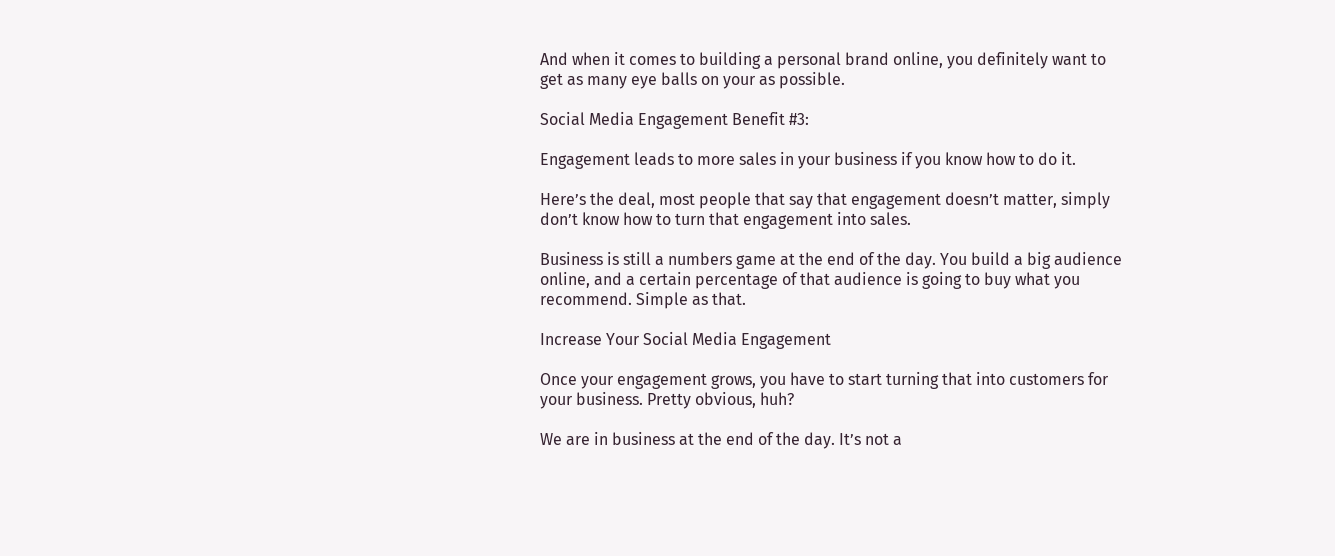And when it comes to building a personal brand online, you definitely want to get as many eye balls on your as possible.

Social Media Engagement Benefit #3:

Engagement leads to more sales in your business if you know how to do it.

Here’s the deal, most people that say that engagement doesn’t matter, simply don’t know how to turn that engagement into sales.

Business is still a numbers game at the end of the day. You build a big audience online, and a certain percentage of that audience is going to buy what you recommend. Simple as that.

Increase Your Social Media Engagement

Once your engagement grows, you have to start turning that into customers for your business. Pretty obvious, huh?

We are in business at the end of the day. It’s not a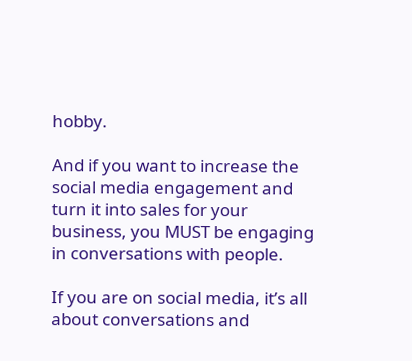hobby.

And if you want to increase the social media engagement and turn it into sales for your business, you MUST be engaging in conversations with people.

If you are on social media, it’s all about conversations and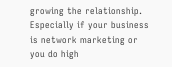growing the relationship. Especially if your business is network marketing or you do high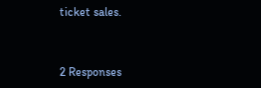ticket sales.


2 Responses